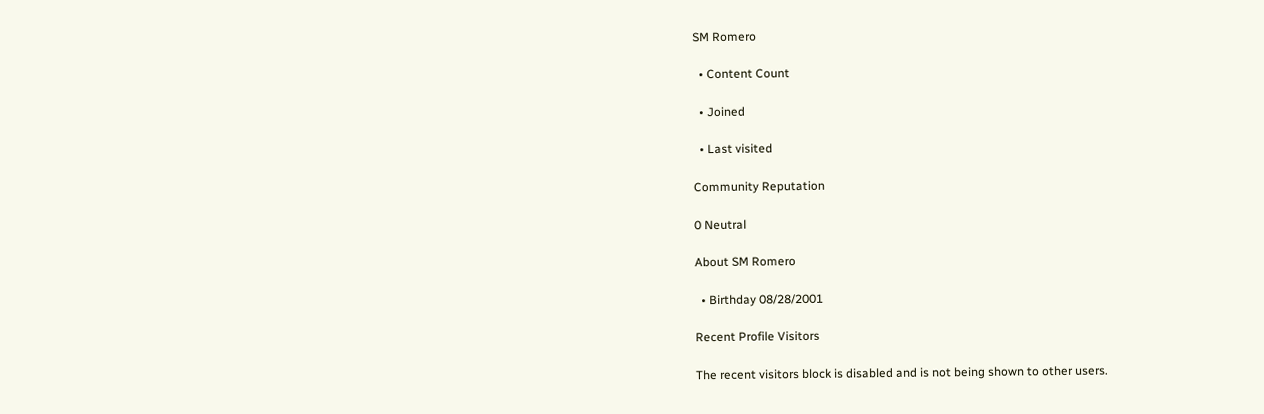SM Romero

  • Content Count

  • Joined

  • Last visited

Community Reputation

0 Neutral

About SM Romero

  • Birthday 08/28/2001

Recent Profile Visitors

The recent visitors block is disabled and is not being shown to other users.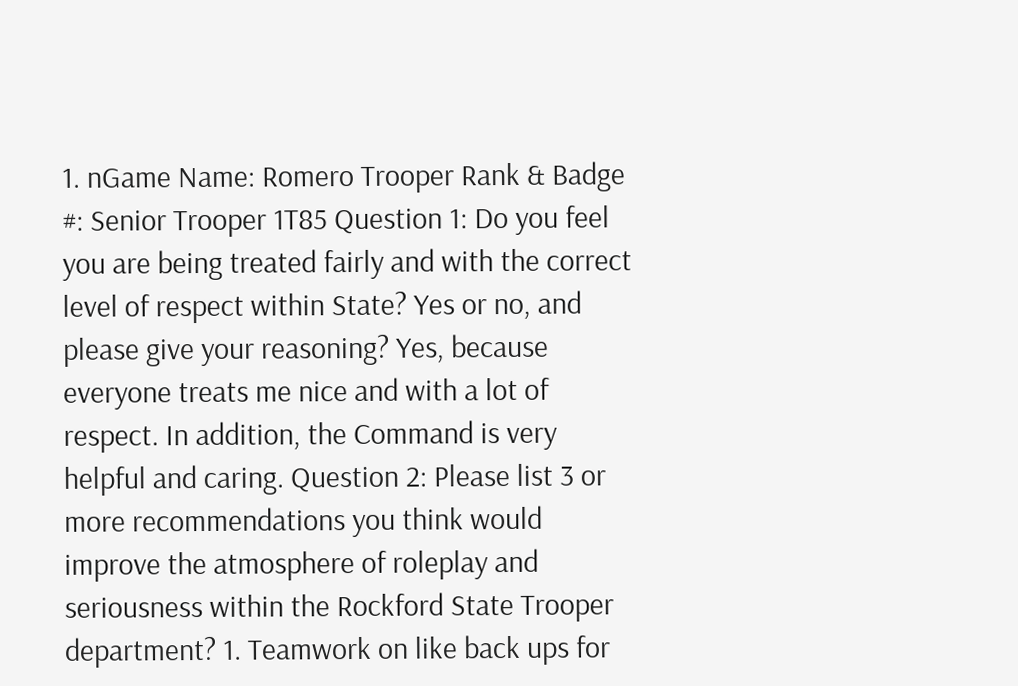1. nGame Name: Romero Trooper Rank & Badge #: Senior Trooper 1T85 Question 1: Do you feel you are being treated fairly and with the correct level of respect within State? Yes or no, and please give your reasoning? Yes, because everyone treats me nice and with a lot of respect. In addition, the Command is very helpful and caring. Question 2: Please list 3 or more recommendations you think would improve the atmosphere of roleplay and seriousness within the Rockford State Trooper department? 1. Teamwork on like back ups for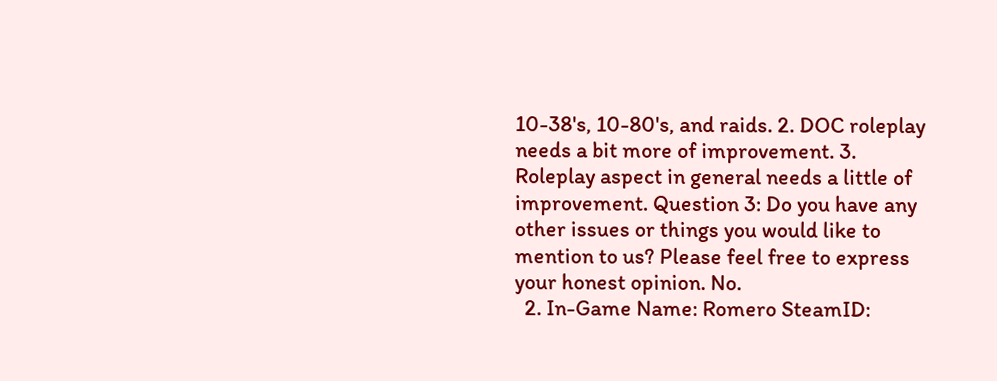10-38's, 10-80's, and raids. 2. DOC roleplay needs a bit more of improvement. 3. Roleplay aspect in general needs a little of improvement. Question 3: Do you have any other issues or things you would like to mention to us? Please feel free to express your honest opinion. No.
  2. In-Game Name: Romero SteamID: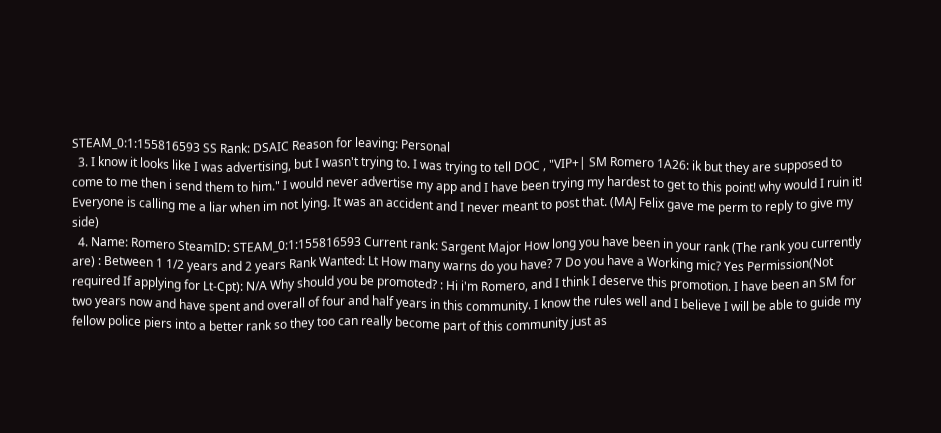STEAM_0:1:155816593 SS Rank: DSAIC Reason for leaving: Personal
  3. I know it looks like I was advertising, but I wasn't trying to. I was trying to tell DOC , "VIP+| SM Romero 1A26: ik but they are supposed to come to me then i send them to him." I would never advertise my app and I have been trying my hardest to get to this point! why would I ruin it! Everyone is calling me a liar when im not lying. It was an accident and I never meant to post that. (MAJ Felix gave me perm to reply to give my side)
  4. Name: Romero SteamID: STEAM_0:1:155816593 Current rank: Sargent Major How long you have been in your rank (The rank you currently are) : Between 1 1/2 years and 2 years Rank Wanted: Lt How many warns do you have? 7 Do you have a Working mic? Yes Permission(Not required If applying for Lt-Cpt): N/A Why should you be promoted? : Hi i'm Romero, and I think I deserve this promotion. I have been an SM for two years now and have spent and overall of four and half years in this community. I know the rules well and I believe I will be able to guide my fellow police piers into a better rank so they too can really become part of this community just as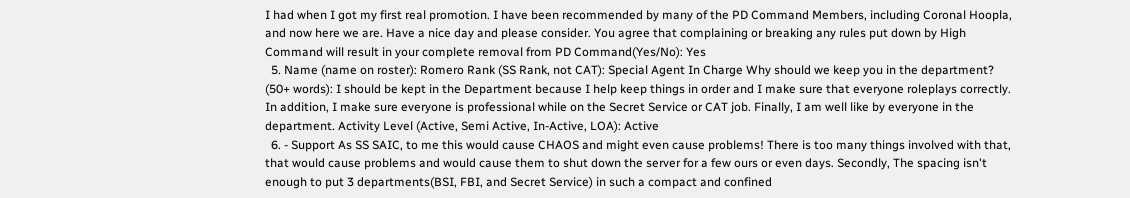I had when I got my first real promotion. I have been recommended by many of the PD Command Members, including Coronal Hoopla, and now here we are. Have a nice day and please consider. You agree that complaining or breaking any rules put down by High Command will result in your complete removal from PD Command(Yes/No): Yes
  5. Name (name on roster): Romero Rank (SS Rank, not CAT): Special Agent In Charge Why should we keep you in the department? (50+ words): I should be kept in the Department because I help keep things in order and I make sure that everyone roleplays correctly. In addition, I make sure everyone is professional while on the Secret Service or CAT job. Finally, I am well like by everyone in the department. Activity Level (Active, Semi Active, In-Active, LOA): Active
  6. - Support As SS SAIC, to me this would cause CHAOS and might even cause problems! There is too many things involved with that, that would cause problems and would cause them to shut down the server for a few ours or even days. Secondly, The spacing isn't enough to put 3 departments(BSI, FBI, and Secret Service) in such a compact and confined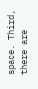space. Third, there are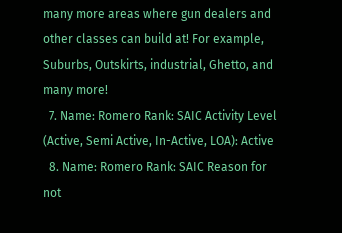many more areas where gun dealers and other classes can build at! For example, Suburbs, Outskirts, industrial, Ghetto, and many more!
  7. Name: Romero Rank: SAIC Activity Level (Active, Semi Active, In-Active, LOA): Active
  8. Name: Romero Rank: SAIC Reason for not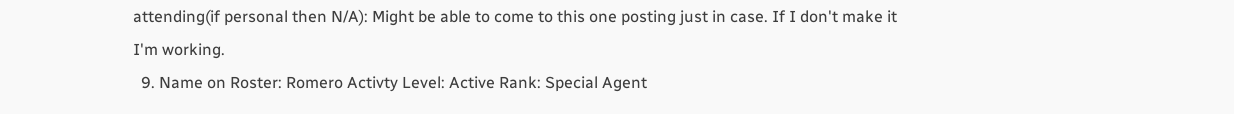attending(if personal then N/A): Might be able to come to this one posting just in case. If I don't make it I'm working.
  9. Name on Roster: Romero Activty Level: Active Rank: Special Agent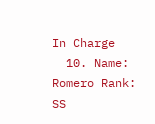In Charge
  10. Name: Romero Rank: SS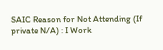SAIC Reason for Not Attending (If private N/A) : I Work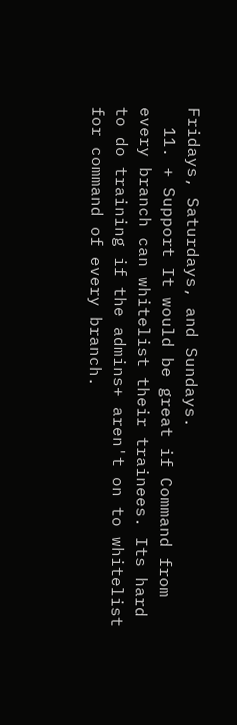Fridays, Saturdays, and Sundays.
  11. + Support It would be great if Command from every branch can whitelist their trainees. Its hard to do training if the admins+ aren't on to whitelist for command of every branch.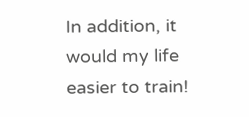In addition, it would my life easier to train!